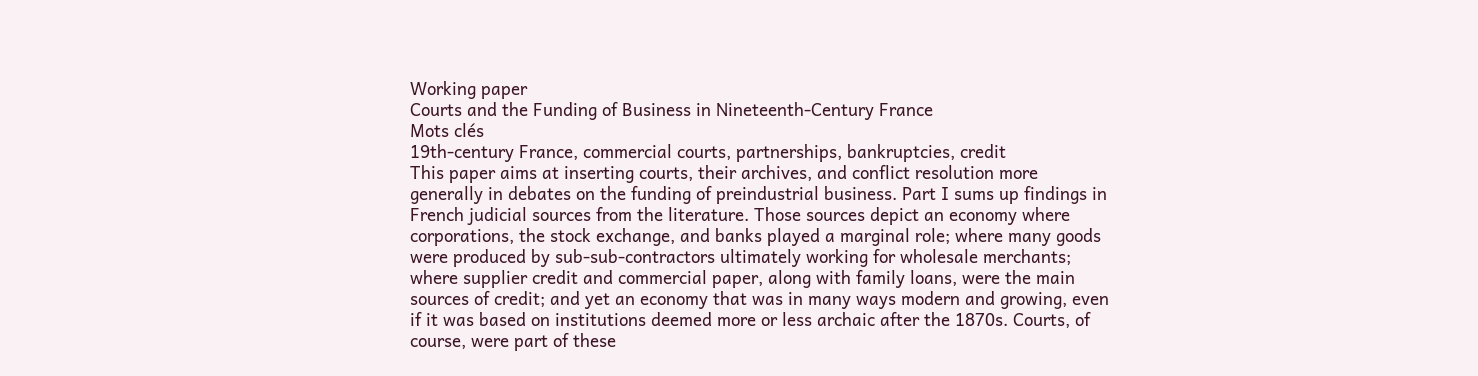Working paper
Courts and the Funding of Business in Nineteenth-Century France
Mots clés
19th-century France, commercial courts, partnerships, bankruptcies, credit
This paper aims at inserting courts, their archives, and conflict resolution more generally in debates on the funding of preindustrial business. Part I sums up findings in French judicial sources from the literature. Those sources depict an economy where corporations, the stock exchange, and banks played a marginal role; where many goods were produced by sub-sub-contractors ultimately working for wholesale merchants; where supplier credit and commercial paper, along with family loans, were the main sources of credit; and yet an economy that was in many ways modern and growing, even if it was based on institutions deemed more or less archaic after the 1870s. Courts, of course, were part of these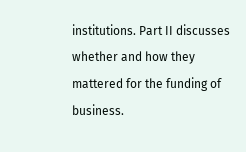institutions. Part II discusses whether and how they mattered for the funding of business.